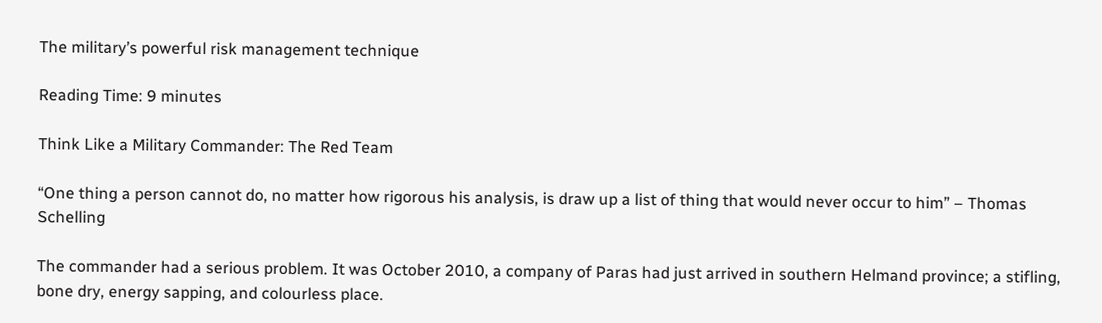The military’s powerful risk management technique

Reading Time: 9 minutes

Think Like a Military Commander: The Red Team

“One thing a person cannot do, no matter how rigorous his analysis, is draw up a list of thing that would never occur to him” – Thomas Schelling

The commander had a serious problem. It was October 2010, a company of Paras had just arrived in southern Helmand province; a stifling, bone dry, energy sapping, and colourless place.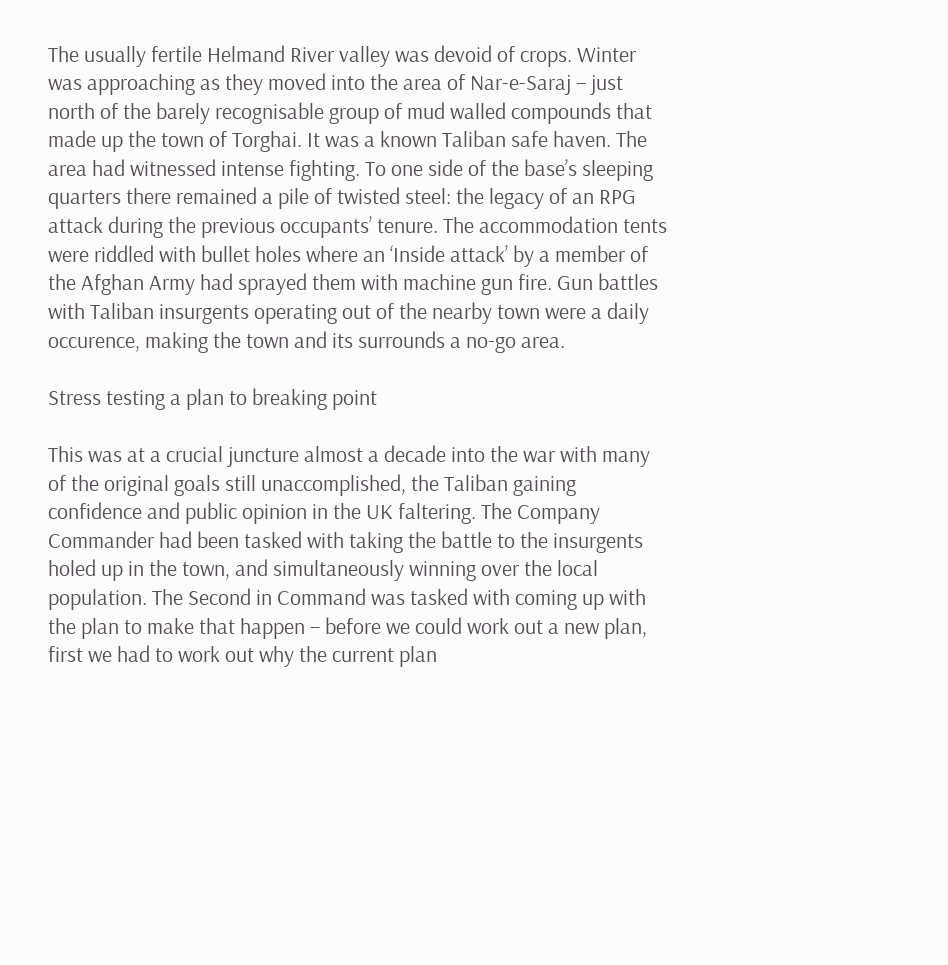The usually fertile Helmand River valley was devoid of crops. Winter was approaching as they moved into the area of Nar-e-Saraj – just north of the barely recognisable group of mud walled compounds that made up the town of Torghai. It was a known Taliban safe haven. The area had witnessed intense fighting. To one side of the base’s sleeping quarters there remained a pile of twisted steel: the legacy of an RPG attack during the previous occupants’ tenure. The accommodation tents were riddled with bullet holes where an ‘Inside attack’ by a member of the Afghan Army had sprayed them with machine gun fire. Gun battles with Taliban insurgents operating out of the nearby town were a daily occurence, making the town and its surrounds a no-go area.

Stress testing a plan to breaking point

This was at a crucial juncture almost a decade into the war with many of the original goals still unaccomplished, the Taliban gaining confidence and public opinion in the UK faltering. The Company Commander had been tasked with taking the battle to the insurgents holed up in the town, and simultaneously winning over the local population. The Second in Command was tasked with coming up with the plan to make that happen – before we could work out a new plan, first we had to work out why the current plan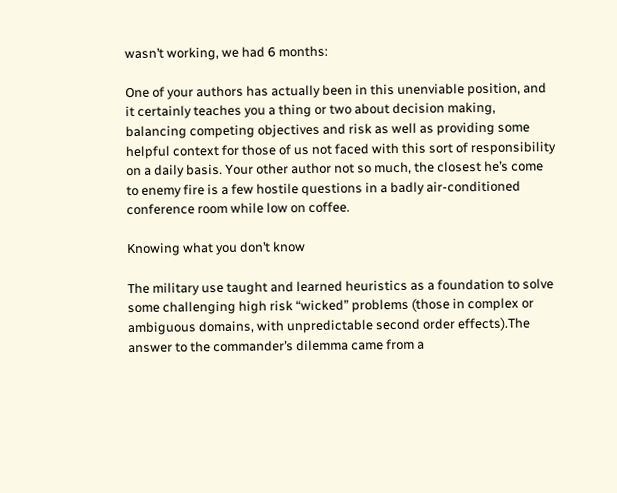wasn’t working, we had 6 months:

One of your authors has actually been in this unenviable position, and it certainly teaches you a thing or two about decision making, balancing competing objectives and risk as well as providing some helpful context for those of us not faced with this sort of responsibility on a daily basis. Your other author not so much, the closest he’s come to enemy fire is a few hostile questions in a badly air-conditioned conference room while low on coffee.

Knowing what you don’t know

The military use taught and learned heuristics as a foundation to solve some challenging high risk “wicked” problems (those in complex or ambiguous domains, with unpredictable second order effects).The answer to the commander’s dilemma came from a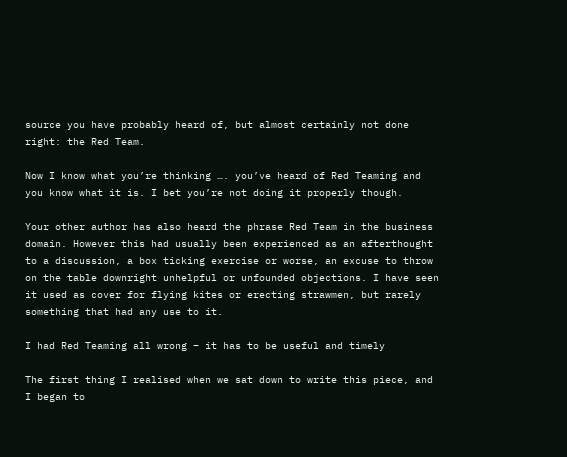source you have probably heard of, but almost certainly not done right: the Red Team.

Now I know what you’re thinking …. you’ve heard of Red Teaming and you know what it is. I bet you’re not doing it properly though.

Your other author has also heard the phrase Red Team in the business domain. However this had usually been experienced as an afterthought to a discussion, a box ticking exercise or worse, an excuse to throw on the table downright unhelpful or unfounded objections. I have seen it used as cover for flying kites or erecting strawmen, but rarely something that had any use to it.

I had Red Teaming all wrong – it has to be useful and timely

The first thing I realised when we sat down to write this piece, and I began to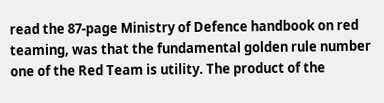read the 87-page Ministry of Defence handbook on red teaming, was that the fundamental golden rule number one of the Red Team is utility. The product of the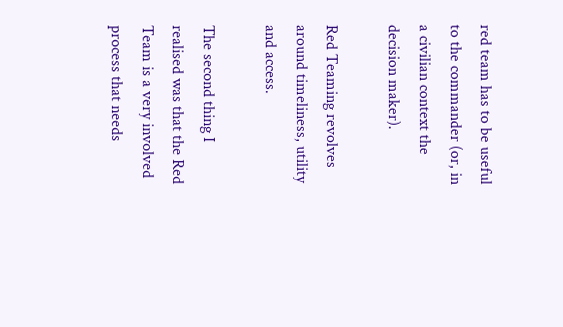red team has to be useful to the commander (or, in a civilian context the decision maker).

Red Teaming revolves around timeliness, utility and access.

The second thing I realised was that the Red Team is a very involved process that needs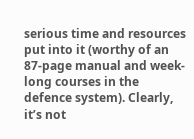serious time and resources put into it (worthy of an 87-page manual and week-long courses in the defence system). Clearly, it’s not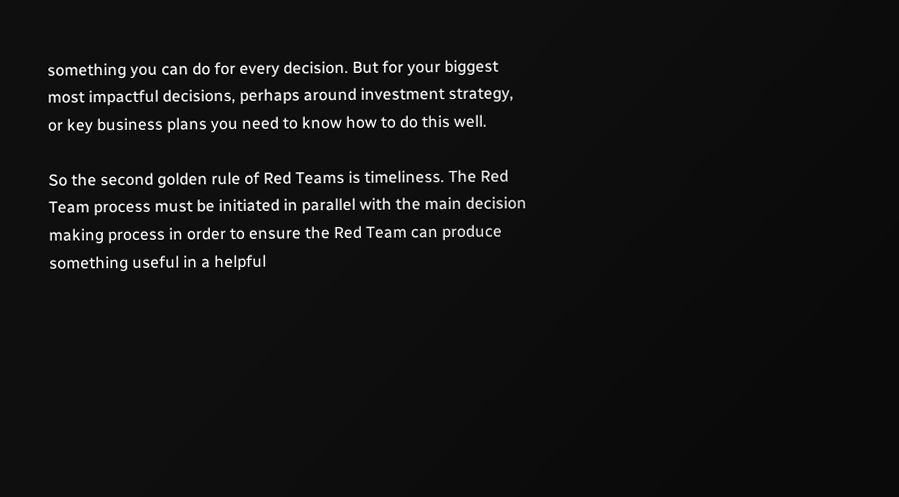something you can do for every decision. But for your biggest most impactful decisions, perhaps around investment strategy, or key business plans you need to know how to do this well.

So the second golden rule of Red Teams is timeliness. The Red Team process must be initiated in parallel with the main decision making process in order to ensure the Red Team can produce something useful in a helpful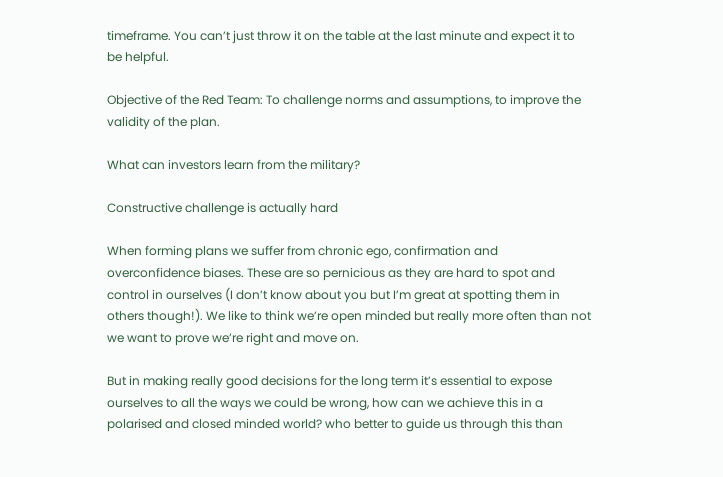timeframe. You can’t just throw it on the table at the last minute and expect it to be helpful.

Objective of the Red Team: To challenge norms and assumptions, to improve the validity of the plan.

What can investors learn from the military?

Constructive challenge is actually hard

When forming plans we suffer from chronic ego, confirmation and overconfidence biases. These are so pernicious as they are hard to spot and control in ourselves (I don’t know about you but I’m great at spotting them in others though!). We like to think we’re open minded but really more often than not we want to prove we’re right and move on.

But in making really good decisions for the long term it’s essential to expose ourselves to all the ways we could be wrong, how can we achieve this in a polarised and closed minded world? who better to guide us through this than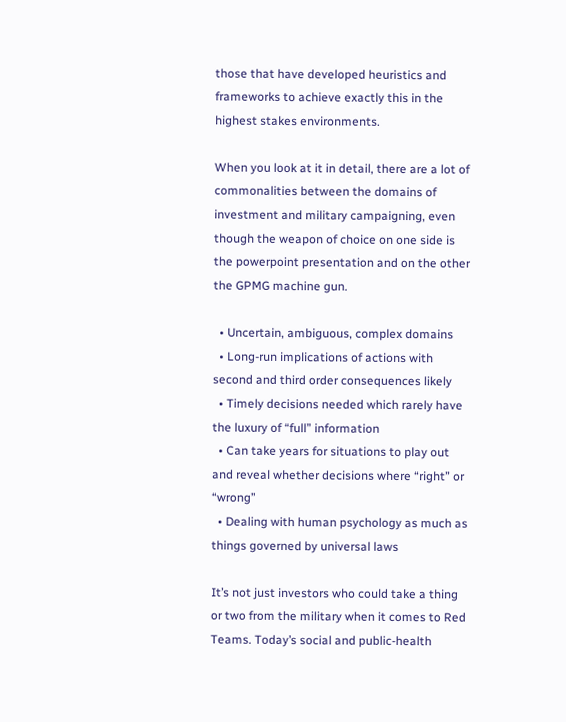those that have developed heuristics and frameworks to achieve exactly this in the highest stakes environments.

When you look at it in detail, there are a lot of commonalities between the domains of investment and military campaigning, even though the weapon of choice on one side is the powerpoint presentation and on the other the GPMG machine gun.

  • Uncertain, ambiguous, complex domains
  • Long-run implications of actions with second and third order consequences likely
  • Timely decisions needed which rarely have the luxury of “full” information
  • Can take years for situations to play out and reveal whether decisions where “right” or “wrong”
  • Dealing with human psychology as much as things governed by universal laws

It’s not just investors who could take a thing or two from the military when it comes to Red Teams. Today’s social and public-health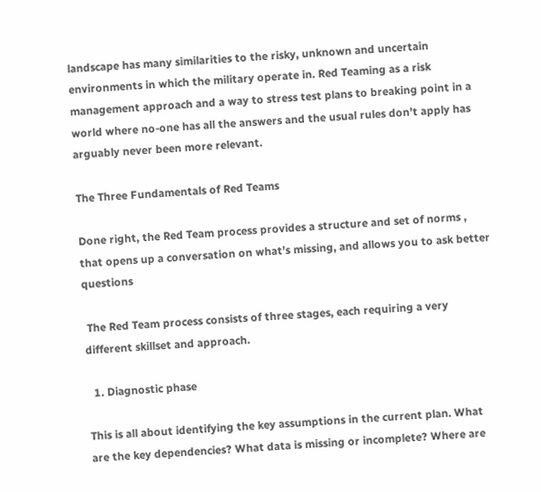landscape has many similarities to the risky, unknown and uncertain environments in which the military operate in. Red Teaming as a risk management approach and a way to stress test plans to breaking point in a world where no-one has all the answers and the usual rules don’t apply has arguably never been more relevant.

The Three Fundamentals of Red Teams

Done right, the Red Team process provides a structure and set of norms , that opens up a conversation on what’s missing, and allows you to ask better questions

 The Red Team process consists of three stages, each requiring a very different skillset and approach.

  1. Diagnostic phase

This is all about identifying the key assumptions in the current plan. What are the key dependencies? What data is missing or incomplete? Where are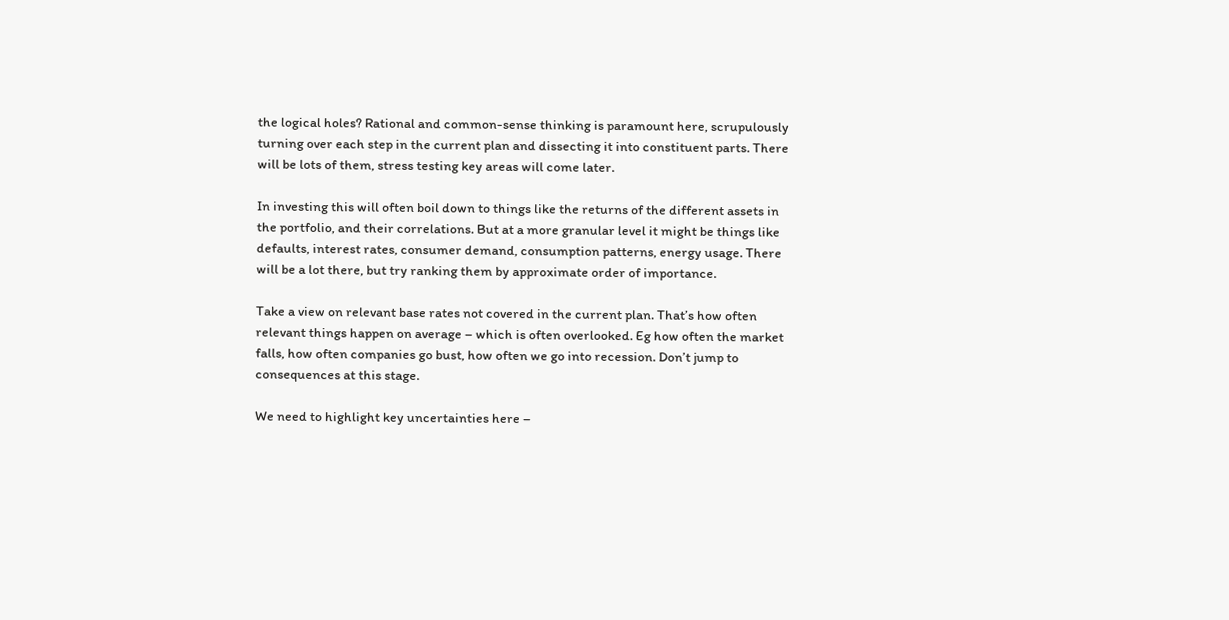the logical holes? Rational and common-sense thinking is paramount here, scrupulously turning over each step in the current plan and dissecting it into constituent parts. There will be lots of them, stress testing key areas will come later.

In investing this will often boil down to things like the returns of the different assets in the portfolio, and their correlations. But at a more granular level it might be things like defaults, interest rates, consumer demand, consumption patterns, energy usage. There will be a lot there, but try ranking them by approximate order of importance.

Take a view on relevant base rates not covered in the current plan. That’s how often relevant things happen on average – which is often overlooked. Eg how often the market falls, how often companies go bust, how often we go into recession. Don’t jump to consequences at this stage.

We need to highlight key uncertainties here –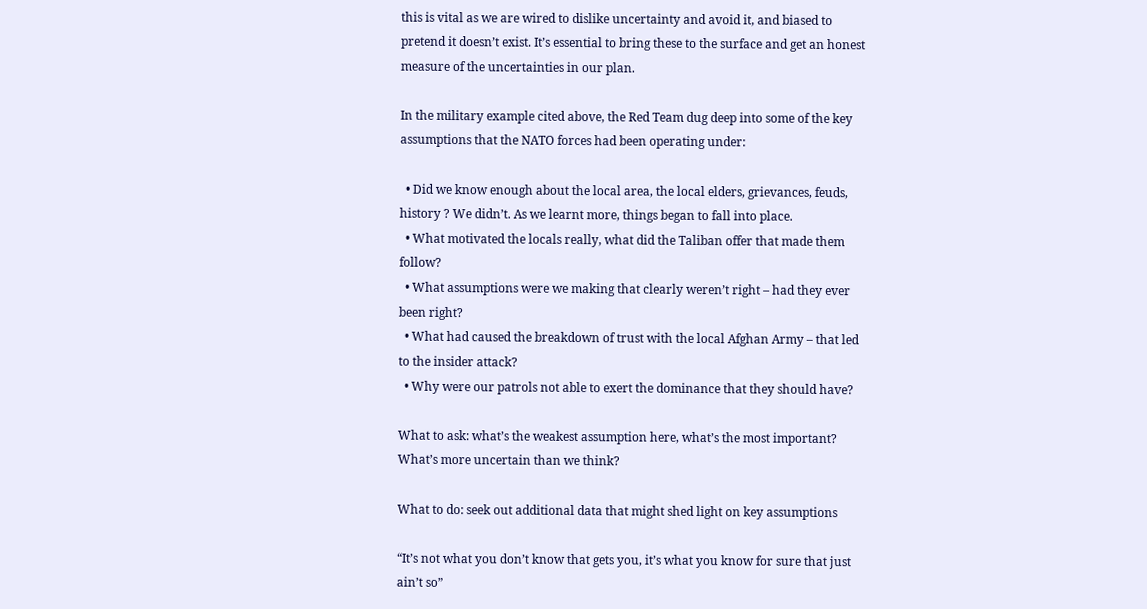this is vital as we are wired to dislike uncertainty and avoid it, and biased to pretend it doesn’t exist. It’s essential to bring these to the surface and get an honest measure of the uncertainties in our plan.

In the military example cited above, the Red Team dug deep into some of the key assumptions that the NATO forces had been operating under:

  • Did we know enough about the local area, the local elders, grievances, feuds, history ? We didn’t. As we learnt more, things began to fall into place.
  • What motivated the locals really, what did the Taliban offer that made them follow?
  • What assumptions were we making that clearly weren’t right – had they ever been right?
  • What had caused the breakdown of trust with the local Afghan Army – that led to the insider attack?
  • Why were our patrols not able to exert the dominance that they should have?

What to ask: what’s the weakest assumption here, what’s the most important? What’s more uncertain than we think?

What to do: seek out additional data that might shed light on key assumptions

“It’s not what you don’t know that gets you, it’s what you know for sure that just ain’t so”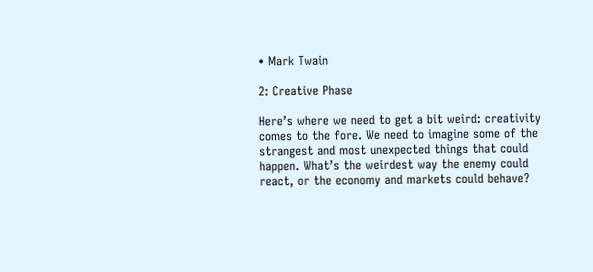• Mark Twain

2: Creative Phase

Here’s where we need to get a bit weird: creativity comes to the fore. We need to imagine some of the strangest and most unexpected things that could happen. What’s the weirdest way the enemy could react, or the economy and markets could behave?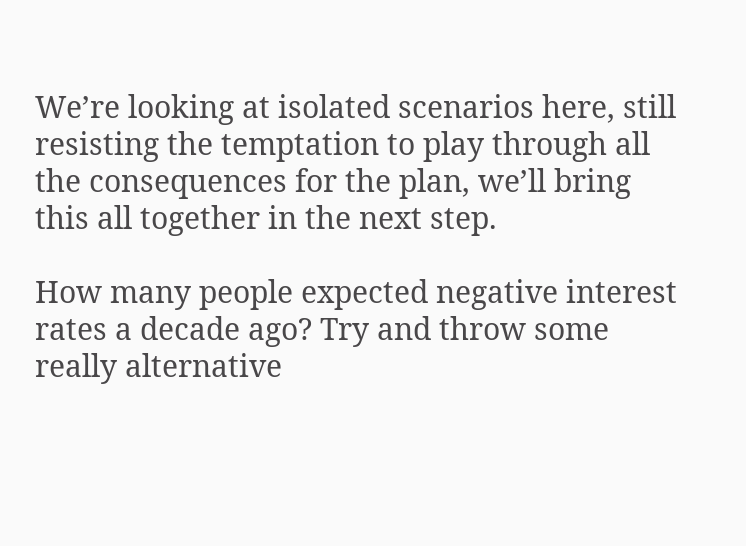We’re looking at isolated scenarios here, still resisting the temptation to play through all the consequences for the plan, we’ll bring this all together in the next step.

How many people expected negative interest rates a decade ago? Try and throw some really alternative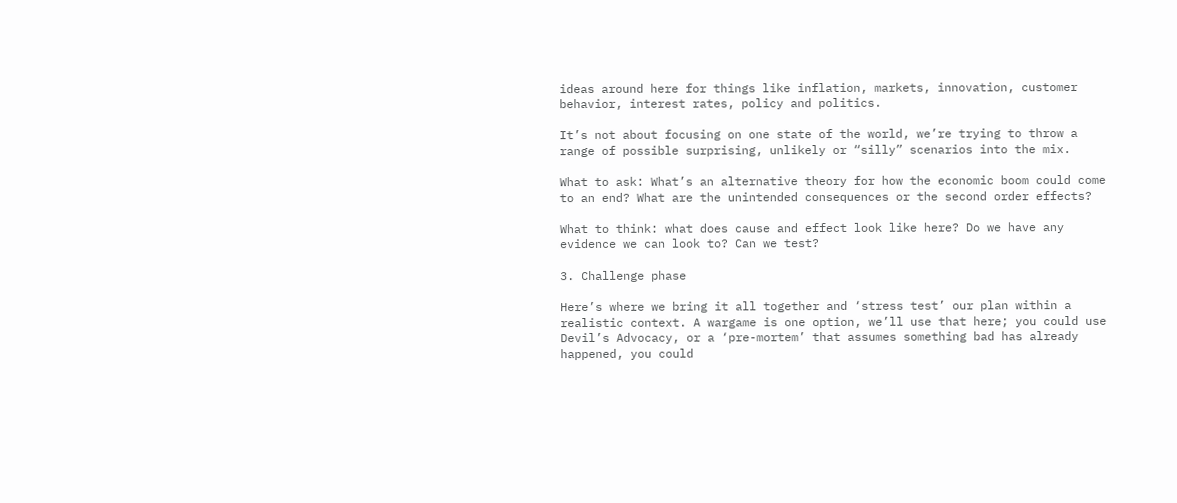ideas around here for things like inflation, markets, innovation, customer behavior, interest rates, policy and politics.

It’s not about focusing on one state of the world, we’re trying to throw a range of possible surprising, unlikely or “silly” scenarios into the mix.

What to ask: What’s an alternative theory for how the economic boom could come to an end? What are the unintended consequences or the second order effects?

What to think: what does cause and effect look like here? Do we have any evidence we can look to? Can we test?

3. Challenge phase

Here’s where we bring it all together and ‘stress test’ our plan within a realistic context. A wargame is one option, we’ll use that here; you could use Devil’s Advocacy, or a ‘pre-mortem’ that assumes something bad has already happened, you could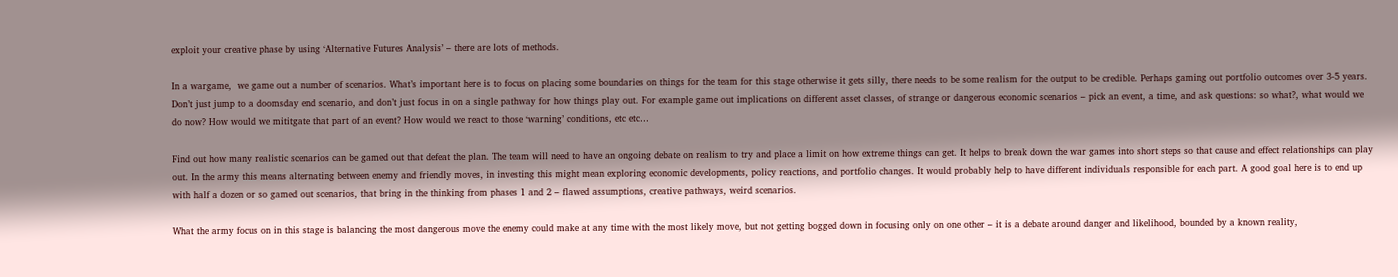exploit your creative phase by using ‘Alternative Futures Analysis’ – there are lots of methods.

In a wargame,  we game out a number of scenarios. What’s important here is to focus on placing some boundaries on things for the team for this stage otherwise it gets silly, there needs to be some realism for the output to be credible. Perhaps gaming out portfolio outcomes over 3-5 years. Don’t just jump to a doomsday end scenario, and don’t just focus in on a single pathway for how things play out. For example game out implications on different asset classes, of strange or dangerous economic scenarios – pick an event, a time, and ask questions: so what?, what would we do now? How would we mititgate that part of an event? How would we react to those ‘warning’ conditions, etc etc…

Find out how many realistic scenarios can be gamed out that defeat the plan. The team will need to have an ongoing debate on realism to try and place a limit on how extreme things can get. It helps to break down the war games into short steps so that cause and effect relationships can play out. In the army this means alternating between enemy and friendly moves, in investing this might mean exploring economic developments, policy reactions, and portfolio changes. It would probably help to have different individuals responsible for each part. A good goal here is to end up with half a dozen or so gamed out scenarios, that bring in the thinking from phases 1 and 2 – flawed assumptions, creative pathways, weird scenarios.

What the army focus on in this stage is balancing the most dangerous move the enemy could make at any time with the most likely move, but not getting bogged down in focusing only on one other – it is a debate around danger and likelihood, bounded by a known reality,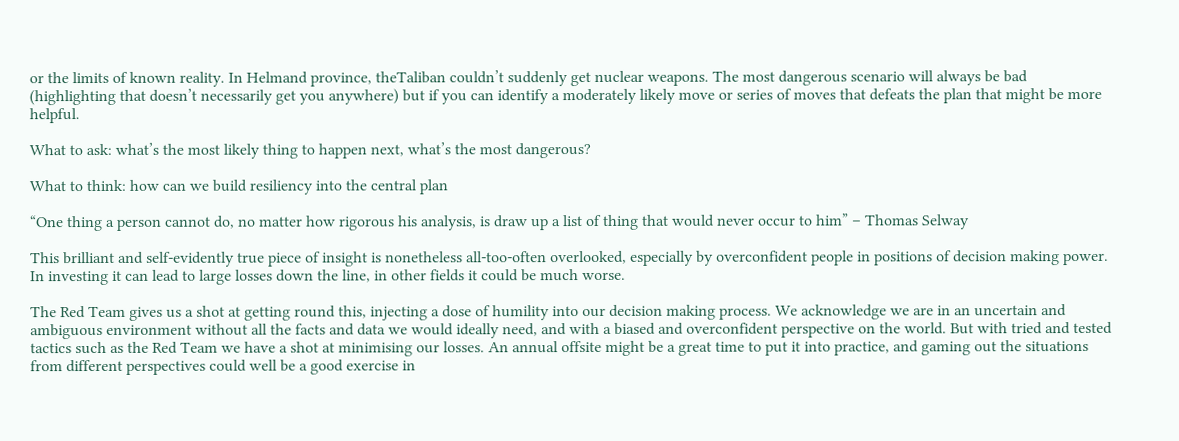or the limits of known reality. In Helmand province, theTaliban couldn’t suddenly get nuclear weapons. The most dangerous scenario will always be bad (highlighting that doesn’t necessarily get you anywhere) but if you can identify a moderately likely move or series of moves that defeats the plan that might be more helpful.

What to ask: what’s the most likely thing to happen next, what’s the most dangerous?

What to think: how can we build resiliency into the central plan

“One thing a person cannot do, no matter how rigorous his analysis, is draw up a list of thing that would never occur to him” – Thomas Selway

This brilliant and self-evidently true piece of insight is nonetheless all-too-often overlooked, especially by overconfident people in positions of decision making power. In investing it can lead to large losses down the line, in other fields it could be much worse.

The Red Team gives us a shot at getting round this, injecting a dose of humility into our decision making process. We acknowledge we are in an uncertain and ambiguous environment without all the facts and data we would ideally need, and with a biased and overconfident perspective on the world. But with tried and tested tactics such as the Red Team we have a shot at minimising our losses. An annual offsite might be a great time to put it into practice, and gaming out the situations from different perspectives could well be a good exercise in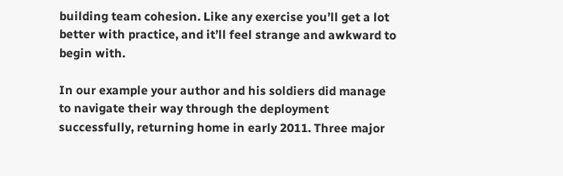building team cohesion. Like any exercise you’ll get a lot better with practice, and it’ll feel strange and awkward to begin with.

In our example your author and his soldiers did manage to navigate their way through the deployment successfully, returning home in early 2011. Three major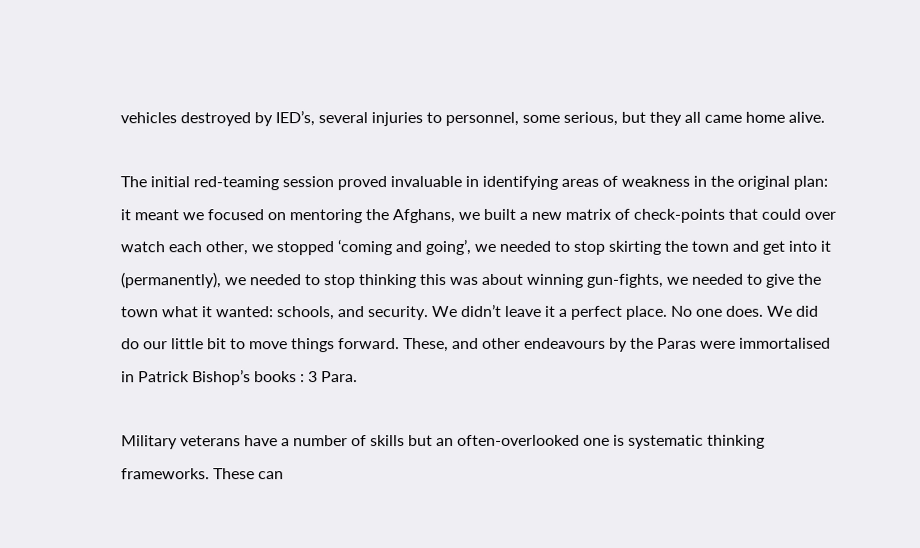vehicles destroyed by IED’s, several injuries to personnel, some serious, but they all came home alive.

The initial red-teaming session proved invaluable in identifying areas of weakness in the original plan: it meant we focused on mentoring the Afghans, we built a new matrix of check-points that could over watch each other, we stopped ‘coming and going’, we needed to stop skirting the town and get into it (permanently), we needed to stop thinking this was about winning gun-fights, we needed to give the town what it wanted: schools, and security. We didn’t leave it a perfect place. No one does. We did do our little bit to move things forward. These, and other endeavours by the Paras were immortalised in Patrick Bishop’s books : 3 Para.

Military veterans have a number of skills but an often-overlooked one is systematic thinking frameworks. These can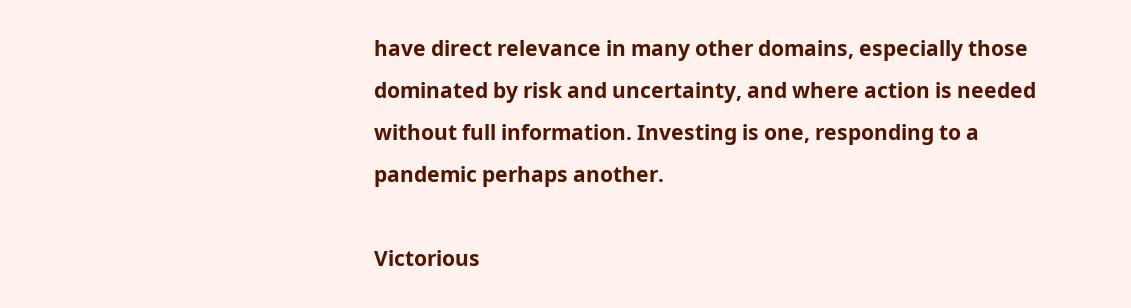have direct relevance in many other domains, especially those dominated by risk and uncertainty, and where action is needed without full information. Investing is one, responding to a pandemic perhaps another.

Victorious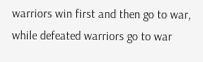warriors win first and then go to war, while defeated warriors go to war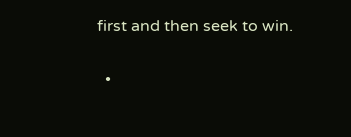first and then seek to win.

  •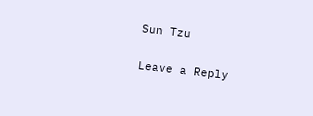Sun Tzu

Leave a Reply